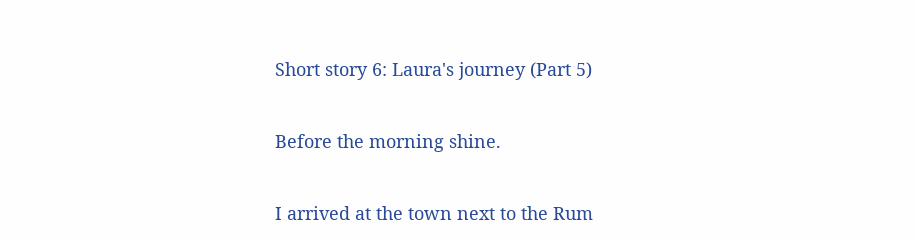Short story 6: Laura's journey (Part 5)

Before the morning shine.

I arrived at the town next to the Rum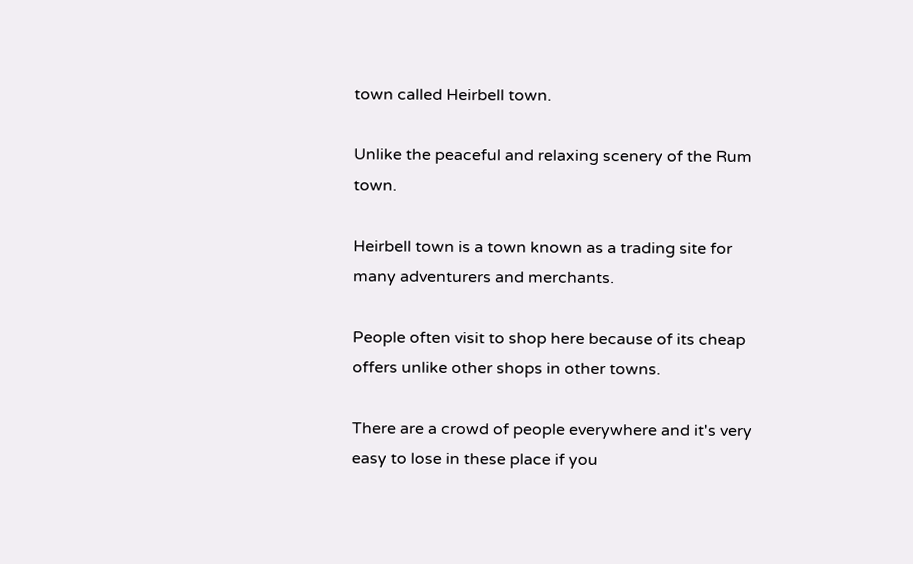town called Heirbell town.

Unlike the peaceful and relaxing scenery of the Rum town.

Heirbell town is a town known as a trading site for many adventurers and merchants.

People often visit to shop here because of its cheap offers unlike other shops in other towns.

There are a crowd of people everywhere and it's very easy to lose in these place if you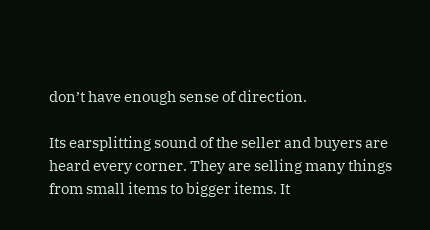don’t have enough sense of direction.

Its earsplitting sound of the seller and buyers are heard every corner. They are selling many things from small items to bigger items. It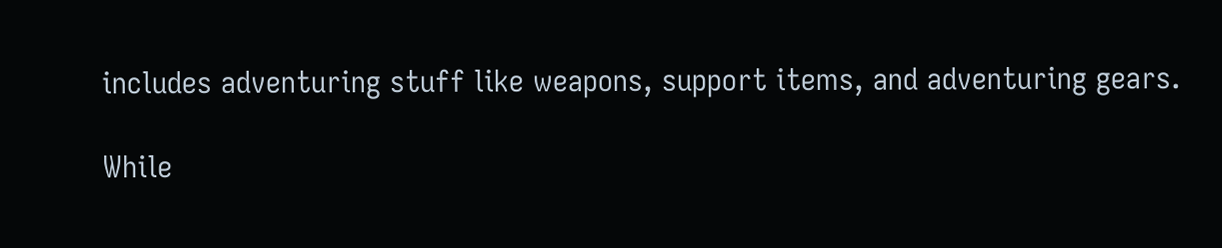includes adventuring stuff like weapons, support items, and adventuring gears.

While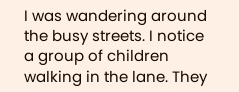I was wandering around the busy streets. I notice a group of children walking in the lane. They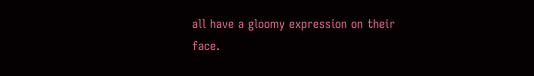all have a gloomy expression on their face.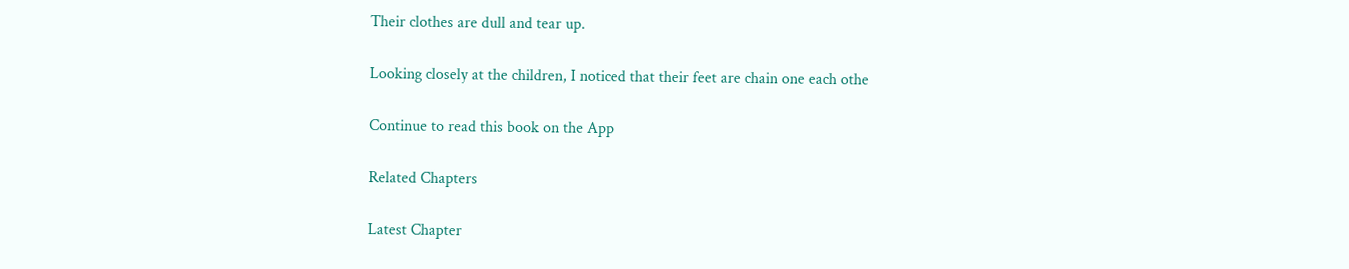Their clothes are dull and tear up.

Looking closely at the children, I noticed that their feet are chain one each othe

Continue to read this book on the App

Related Chapters

Latest Chapter